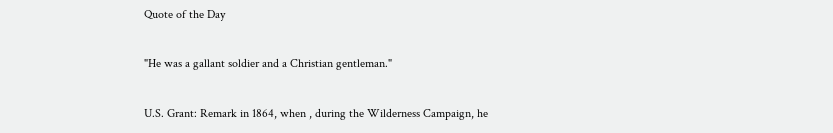Quote of the Day

"He was a gallant soldier and a Christian gentleman."

U.S. Grant: Remark in 1864, when , during the Wilderness Campaign, he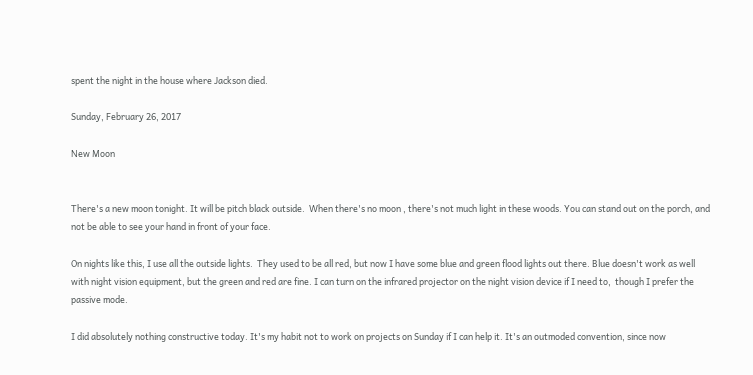spent the night in the house where Jackson died.

Sunday, February 26, 2017

New Moon


There's a new moon tonight. It will be pitch black outside.  When there's no moon , there's not much light in these woods. You can stand out on the porch, and not be able to see your hand in front of your face.

On nights like this, I use all the outside lights.  They used to be all red, but now I have some blue and green flood lights out there. Blue doesn't work as well with night vision equipment, but the green and red are fine. I can turn on the infrared projector on the night vision device if I need to,  though I prefer the passive mode.

I did absolutely nothing constructive today. It's my habit not to work on projects on Sunday if I can help it. It's an outmoded convention, since now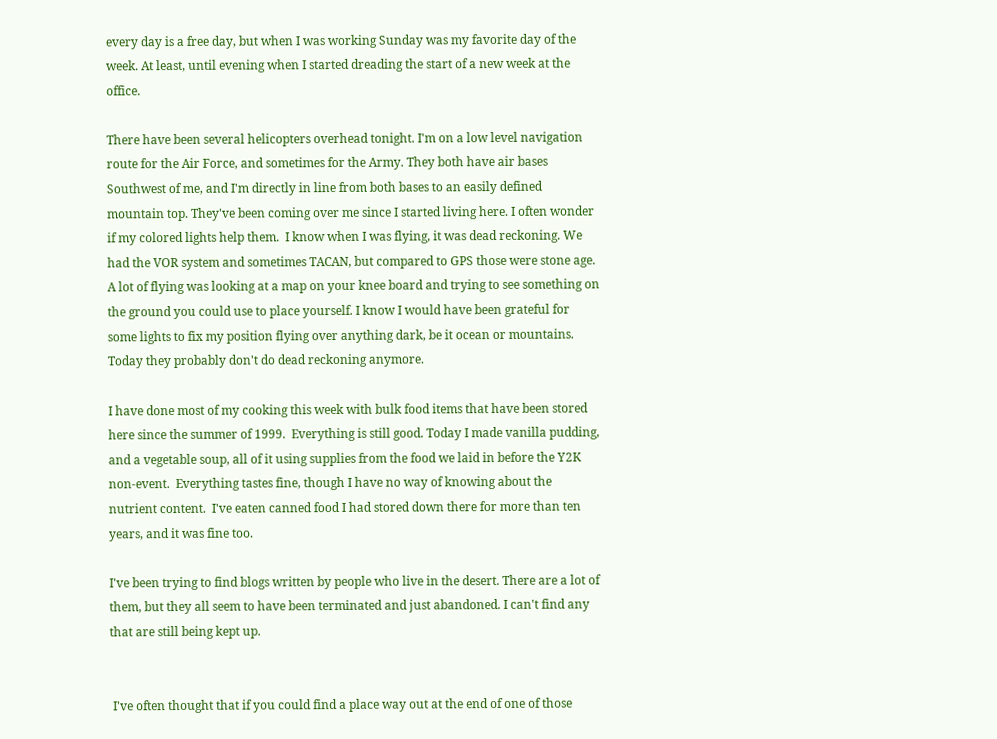every day is a free day, but when I was working Sunday was my favorite day of the week. At least, until evening when I started dreading the start of a new week at the office.

There have been several helicopters overhead tonight. I'm on a low level navigation  route for the Air Force, and sometimes for the Army. They both have air bases Southwest of me, and I'm directly in line from both bases to an easily defined mountain top. They've been coming over me since I started living here. I often wonder if my colored lights help them.  I know when I was flying, it was dead reckoning. We had the VOR system and sometimes TACAN, but compared to GPS those were stone age. A lot of flying was looking at a map on your knee board and trying to see something on the ground you could use to place yourself. I know I would have been grateful for some lights to fix my position flying over anything dark, be it ocean or mountains. Today they probably don't do dead reckoning anymore.

I have done most of my cooking this week with bulk food items that have been stored here since the summer of 1999.  Everything is still good. Today I made vanilla pudding, and a vegetable soup, all of it using supplies from the food we laid in before the Y2K non-event.  Everything tastes fine, though I have no way of knowing about the nutrient content.  I've eaten canned food I had stored down there for more than ten years, and it was fine too.

I've been trying to find blogs written by people who live in the desert. There are a lot of them, but they all seem to have been terminated and just abandoned. I can't find any that are still being kept up.


 I've often thought that if you could find a place way out at the end of one of those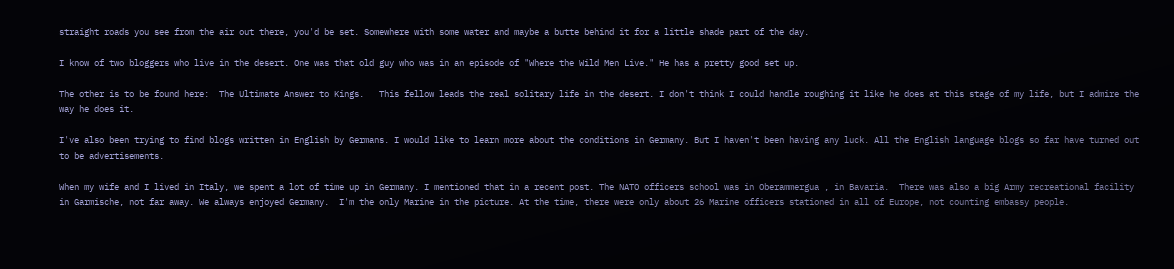straight roads you see from the air out there, you'd be set. Somewhere with some water and maybe a butte behind it for a little shade part of the day.

I know of two bloggers who live in the desert. One was that old guy who was in an episode of "Where the Wild Men Live." He has a pretty good set up.

The other is to be found here:  The Ultimate Answer to Kings.   This fellow leads the real solitary life in the desert. I don't think I could handle roughing it like he does at this stage of my life, but I admire the way he does it.

I've also been trying to find blogs written in English by Germans. I would like to learn more about the conditions in Germany. But I haven't been having any luck. All the English language blogs so far have turned out to be advertisements.

When my wife and I lived in Italy, we spent a lot of time up in Germany. I mentioned that in a recent post. The NATO officers school was in Oberammergua , in Bavaria.  There was also a big Army recreational facility in Garmische, not far away. We always enjoyed Germany.  I'm the only Marine in the picture. At the time, there were only about 26 Marine officers stationed in all of Europe, not counting embassy people.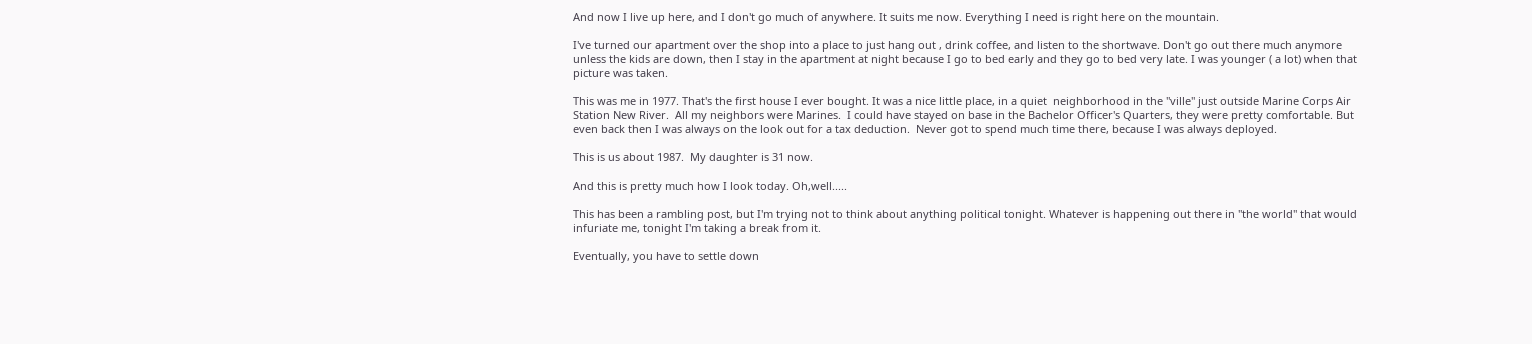And now I live up here, and I don't go much of anywhere. It suits me now. Everything I need is right here on the mountain.

I've turned our apartment over the shop into a place to just hang out , drink coffee, and listen to the shortwave. Don't go out there much anymore unless the kids are down, then I stay in the apartment at night because I go to bed early and they go to bed very late. I was younger ( a lot) when that picture was taken.

This was me in 1977. That's the first house I ever bought. It was a nice little place, in a quiet  neighborhood in the "ville" just outside Marine Corps Air Station New River.  All my neighbors were Marines.  I could have stayed on base in the Bachelor Officer's Quarters, they were pretty comfortable. But even back then I was always on the look out for a tax deduction.  Never got to spend much time there, because I was always deployed.

This is us about 1987.  My daughter is 31 now.

And this is pretty much how I look today. Oh,well.....

This has been a rambling post, but I'm trying not to think about anything political tonight. Whatever is happening out there in "the world" that would infuriate me, tonight I'm taking a break from it.

Eventually, you have to settle down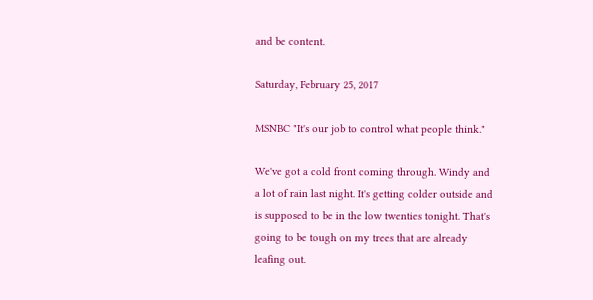and be content.

Saturday, February 25, 2017

MSNBC "It's our job to control what people think."

We've got a cold front coming through. Windy and a lot of rain last night. It's getting colder outside and is supposed to be in the low twenties tonight. That's going to be tough on my trees that are already leafing out.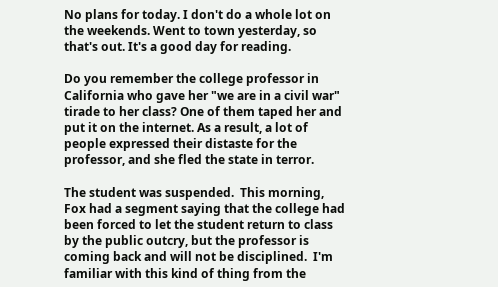No plans for today. I don't do a whole lot on the weekends. Went to town yesterday, so that's out. It's a good day for reading.

Do you remember the college professor in California who gave her "we are in a civil war" tirade to her class? One of them taped her and put it on the internet. As a result, a lot of people expressed their distaste for the professor, and she fled the state in terror.

The student was suspended.  This morning,  Fox had a segment saying that the college had been forced to let the student return to class by the public outcry, but the professor is coming back and will not be disciplined.  I'm familiar with this kind of thing from the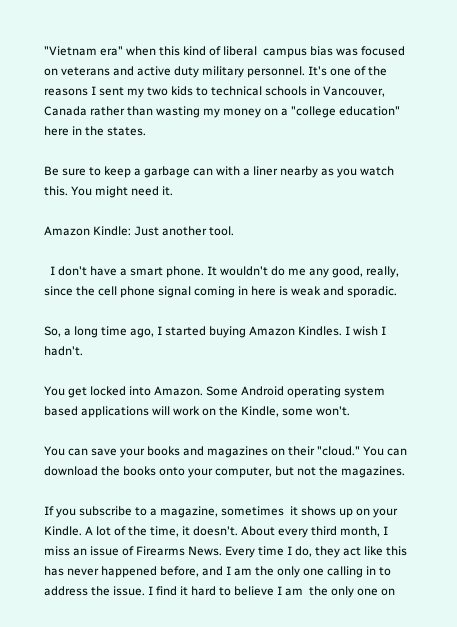"Vietnam era" when this kind of liberal  campus bias was focused on veterans and active duty military personnel. It's one of the reasons I sent my two kids to technical schools in Vancouver, Canada rather than wasting my money on a "college education" here in the states.

Be sure to keep a garbage can with a liner nearby as you watch this. You might need it.

Amazon Kindle: Just another tool.

  I don't have a smart phone. It wouldn't do me any good, really, since the cell phone signal coming in here is weak and sporadic.

So, a long time ago, I started buying Amazon Kindles. I wish I hadn't.

You get locked into Amazon. Some Android operating system based applications will work on the Kindle, some won't.

You can save your books and magazines on their "cloud." You can download the books onto your computer, but not the magazines.

If you subscribe to a magazine, sometimes  it shows up on your Kindle. A lot of the time, it doesn't. About every third month, I miss an issue of Firearms News. Every time I do, they act like this has never happened before, and I am the only one calling in to address the issue. I find it hard to believe I am  the only one on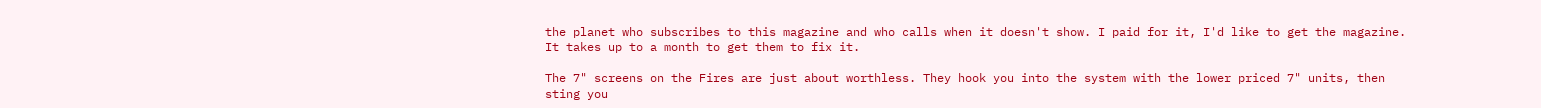the planet who subscribes to this magazine and who calls when it doesn't show. I paid for it, I'd like to get the magazine. It takes up to a month to get them to fix it.

The 7" screens on the Fires are just about worthless. They hook you into the system with the lower priced 7" units, then sting you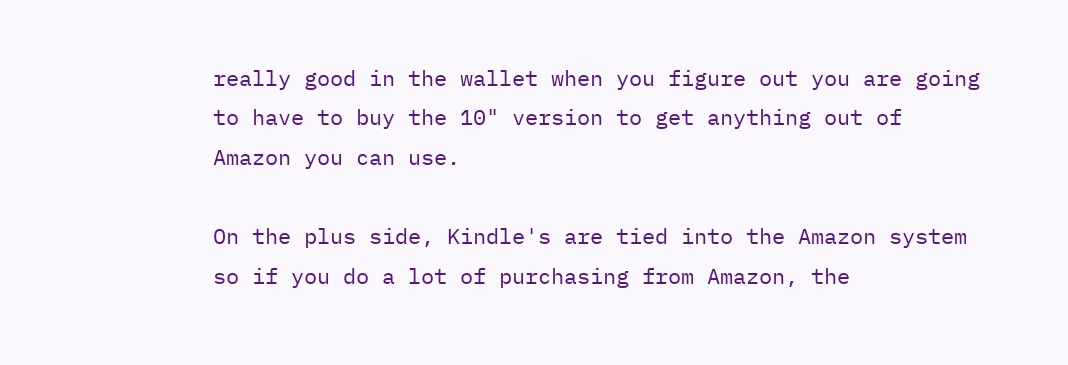really good in the wallet when you figure out you are going to have to buy the 10" version to get anything out of Amazon you can use.

On the plus side, Kindle's are tied into the Amazon system so if you do a lot of purchasing from Amazon, the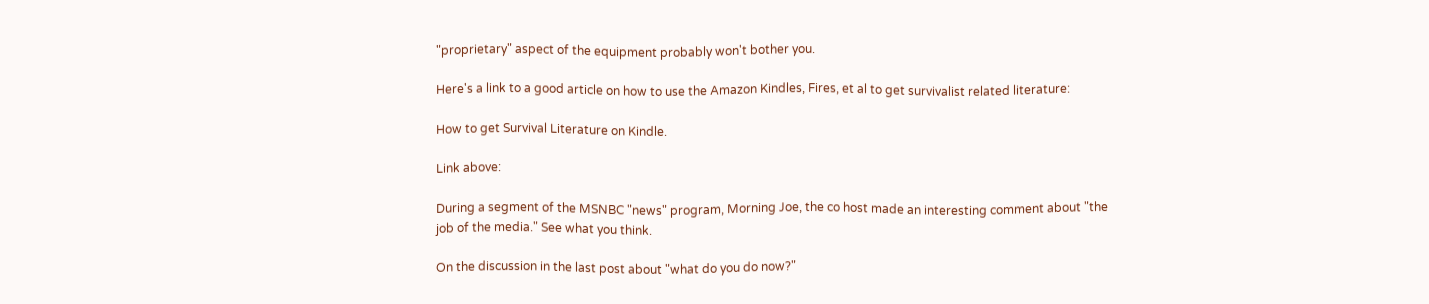"proprietary" aspect of the equipment probably won't bother you.

Here's a link to a good article on how to use the Amazon Kindles, Fires, et al to get survivalist related literature:

How to get Survival Literature on Kindle.

Link above:

During a segment of the MSNBC "news" program, Morning Joe, the co host made an interesting comment about "the job of the media." See what you think.

On the discussion in the last post about "what do you do now?"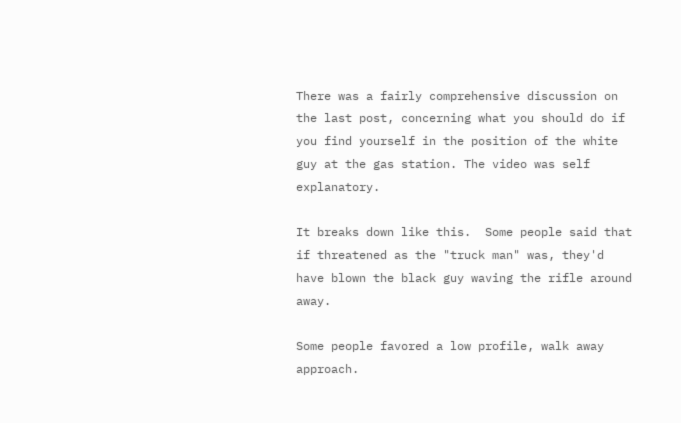There was a fairly comprehensive discussion on the last post, concerning what you should do if you find yourself in the position of the white guy at the gas station. The video was self explanatory.

It breaks down like this.  Some people said that if threatened as the "truck man" was, they'd have blown the black guy waving the rifle around away.

Some people favored a low profile, walk away approach.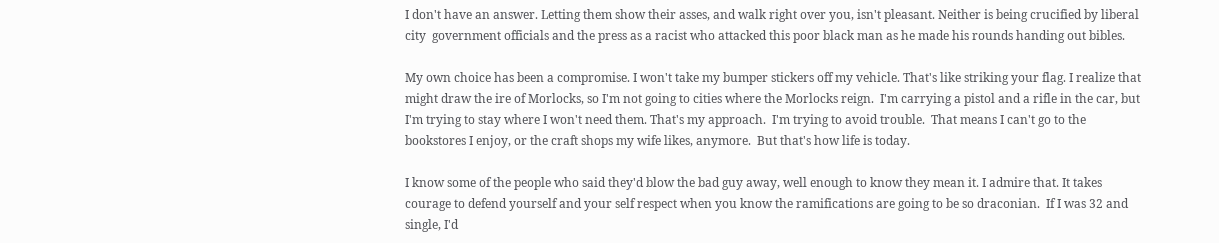I don't have an answer. Letting them show their asses, and walk right over you, isn't pleasant. Neither is being crucified by liberal city  government officials and the press as a racist who attacked this poor black man as he made his rounds handing out bibles.

My own choice has been a compromise. I won't take my bumper stickers off my vehicle. That's like striking your flag. I realize that might draw the ire of Morlocks, so I'm not going to cities where the Morlocks reign.  I'm carrying a pistol and a rifle in the car, but I'm trying to stay where I won't need them. That's my approach.  I'm trying to avoid trouble.  That means I can't go to the bookstores I enjoy, or the craft shops my wife likes, anymore.  But that's how life is today.

I know some of the people who said they'd blow the bad guy away, well enough to know they mean it. I admire that. It takes courage to defend yourself and your self respect when you know the ramifications are going to be so draconian.  If I was 32 and single, I'd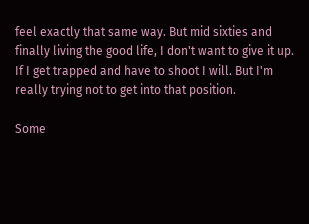feel exactly that same way. But mid sixties and finally living the good life, I don't want to give it up.  If I get trapped and have to shoot I will. But I'm really trying not to get into that position.

Some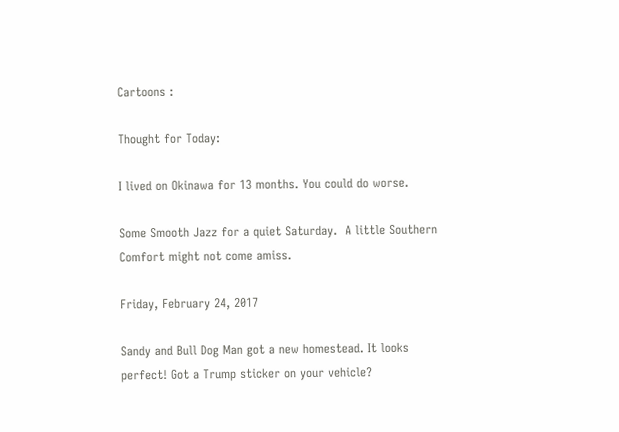Cartoons :

Thought for Today:

I lived on Okinawa for 13 months. You could do worse.

Some Smooth Jazz for a quiet Saturday.  A little Southern Comfort might not come amiss.

Friday, February 24, 2017

Sandy and Bull Dog Man got a new homestead. It looks perfect! Got a Trump sticker on your vehicle?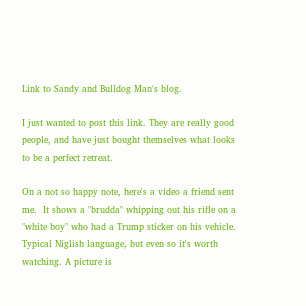Link to Sandy and Bulldog Man's blog.

I just wanted to post this link. They are really good people, and have just bought themselves what looks to be a perfect retreat.

On a not so happy note, here's a video a friend sent me.  It shows a "brudda" whipping out his rifle on a "white boy" who had a Trump sticker on his vehicle. Typical Niglish language, but even so it's worth watching. A picture is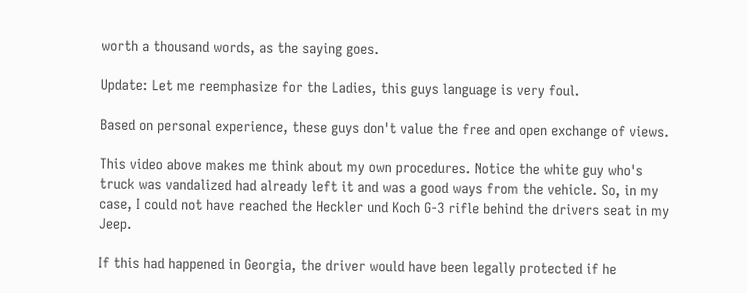worth a thousand words, as the saying goes.

Update: Let me reemphasize for the Ladies, this guys language is very foul.

Based on personal experience, these guys don't value the free and open exchange of views.

This video above makes me think about my own procedures. Notice the white guy who's truck was vandalized had already left it and was a good ways from the vehicle. So, in my case, I could not have reached the Heckler und Koch G-3 rifle behind the drivers seat in my Jeep.

If this had happened in Georgia, the driver would have been legally protected if he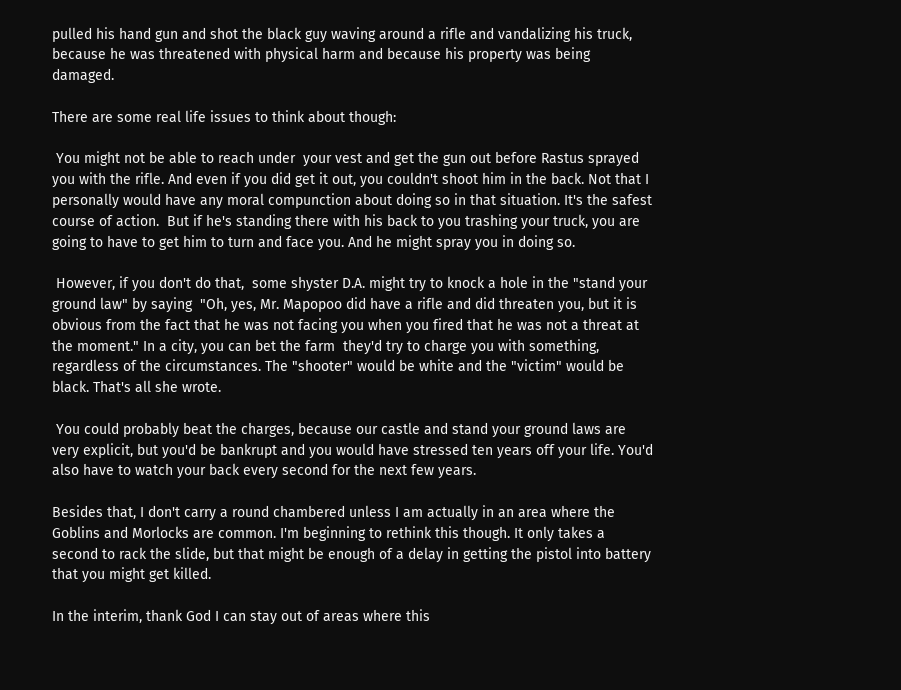pulled his hand gun and shot the black guy waving around a rifle and vandalizing his truck, because he was threatened with physical harm and because his property was being damaged.

There are some real life issues to think about though:

 You might not be able to reach under  your vest and get the gun out before Rastus sprayed you with the rifle. And even if you did get it out, you couldn't shoot him in the back. Not that I personally would have any moral compunction about doing so in that situation. It's the safest course of action.  But if he's standing there with his back to you trashing your truck, you are going to have to get him to turn and face you. And he might spray you in doing so.

 However, if you don't do that,  some shyster D.A. might try to knock a hole in the "stand your ground law" by saying  "Oh, yes, Mr. Mapopoo did have a rifle and did threaten you, but it is obvious from the fact that he was not facing you when you fired that he was not a threat at the moment." In a city, you can bet the farm  they'd try to charge you with something, regardless of the circumstances. The "shooter" would be white and the "victim" would be black. That's all she wrote.

 You could probably beat the charges, because our castle and stand your ground laws are very explicit, but you'd be bankrupt and you would have stressed ten years off your life. You'd also have to watch your back every second for the next few years.

Besides that, I don't carry a round chambered unless I am actually in an area where the Goblins and Morlocks are common. I'm beginning to rethink this though. It only takes a second to rack the slide, but that might be enough of a delay in getting the pistol into battery that you might get killed.

In the interim, thank God I can stay out of areas where this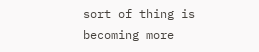sort of thing is becoming more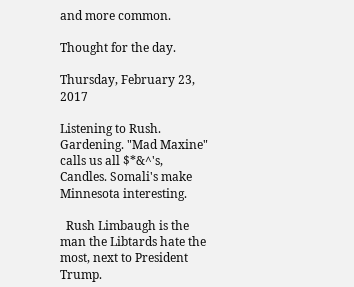and more common.

Thought for the day.

Thursday, February 23, 2017

Listening to Rush. Gardening. "Mad Maxine" calls us all $*&^'s, Candles. Somali's make Minnesota interesting.

  Rush Limbaugh is the man the Libtards hate the most, next to President Trump.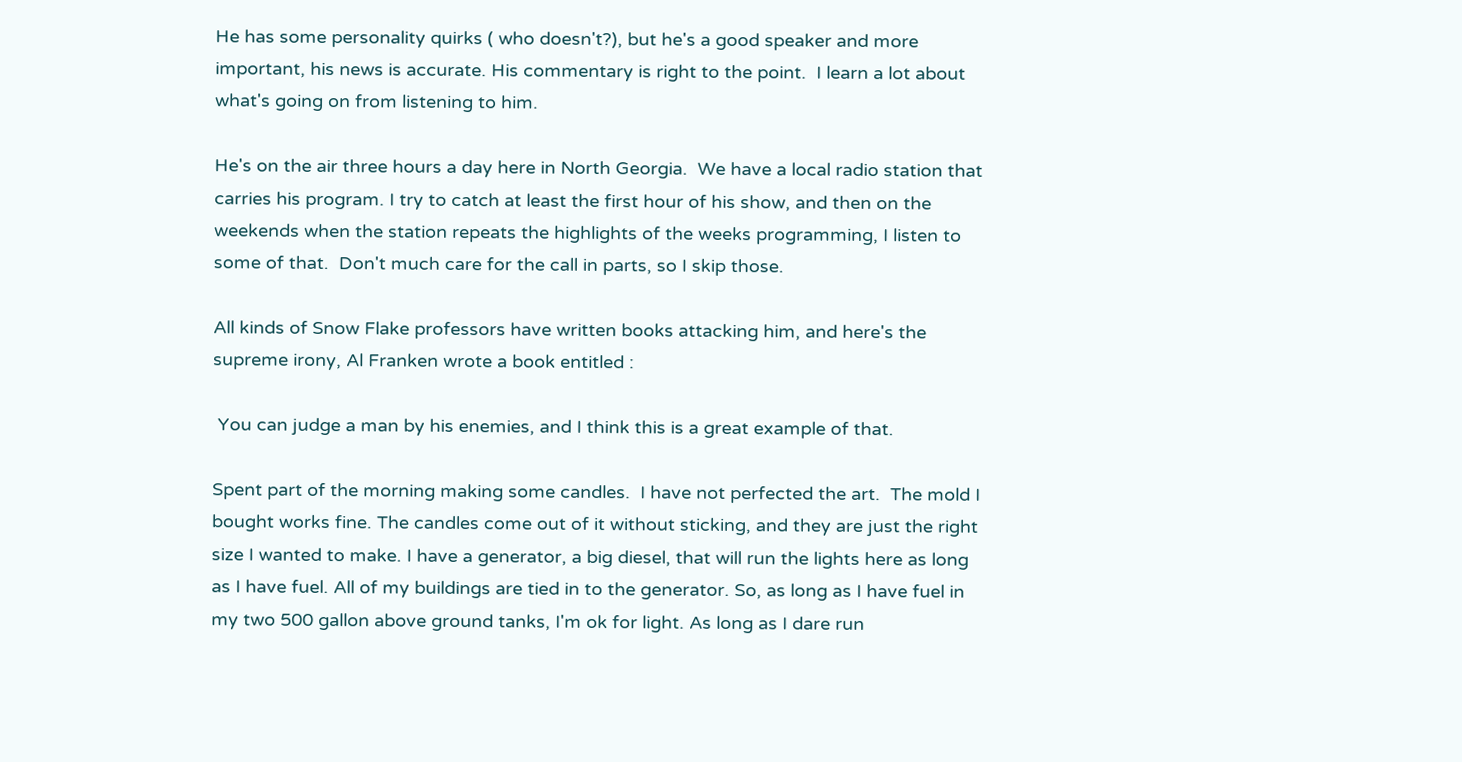He has some personality quirks ( who doesn't?), but he's a good speaker and more important, his news is accurate. His commentary is right to the point.  I learn a lot about what's going on from listening to him.

He's on the air three hours a day here in North Georgia.  We have a local radio station that carries his program. I try to catch at least the first hour of his show, and then on the weekends when the station repeats the highlights of the weeks programming, I listen to some of that.  Don't much care for the call in parts, so I skip those.

All kinds of Snow Flake professors have written books attacking him, and here's the supreme irony, Al Franken wrote a book entitled :

 You can judge a man by his enemies, and I think this is a great example of that.

Spent part of the morning making some candles.  I have not perfected the art.  The mold I bought works fine. The candles come out of it without sticking, and they are just the right size I wanted to make. I have a generator, a big diesel, that will run the lights here as long as I have fuel. All of my buildings are tied in to the generator. So, as long as I have fuel in my two 500 gallon above ground tanks, I'm ok for light. As long as I dare run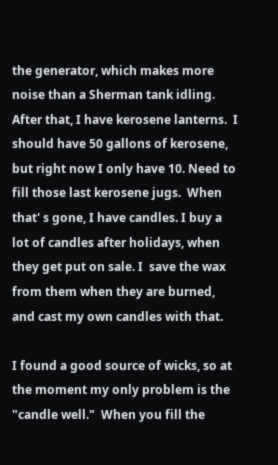the generator, which makes more noise than a Sherman tank idling.  After that, I have kerosene lanterns.  I should have 50 gallons of kerosene, but right now I only have 10. Need to fill those last kerosene jugs.  When that' s gone, I have candles. I buy a lot of candles after holidays, when they get put on sale. I  save the wax from them when they are burned, and cast my own candles with that.

I found a good source of wicks, so at the moment my only problem is the "candle well."  When you fill the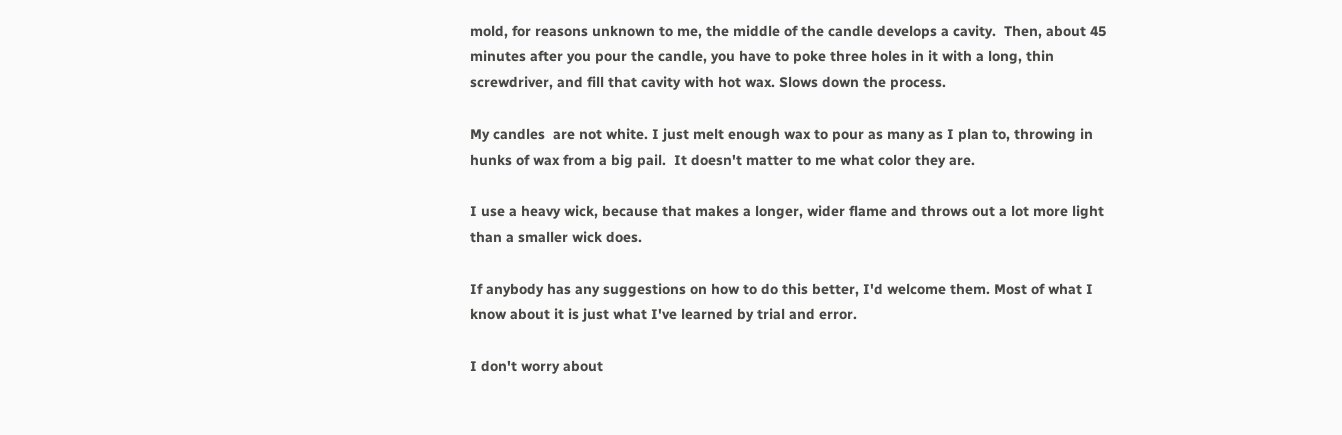mold, for reasons unknown to me, the middle of the candle develops a cavity.  Then, about 45 minutes after you pour the candle, you have to poke three holes in it with a long, thin screwdriver, and fill that cavity with hot wax. Slows down the process.

My candles  are not white. I just melt enough wax to pour as many as I plan to, throwing in hunks of wax from a big pail.  It doesn't matter to me what color they are.

I use a heavy wick, because that makes a longer, wider flame and throws out a lot more light than a smaller wick does.

If anybody has any suggestions on how to do this better, I'd welcome them. Most of what I know about it is just what I've learned by trial and error.

I don't worry about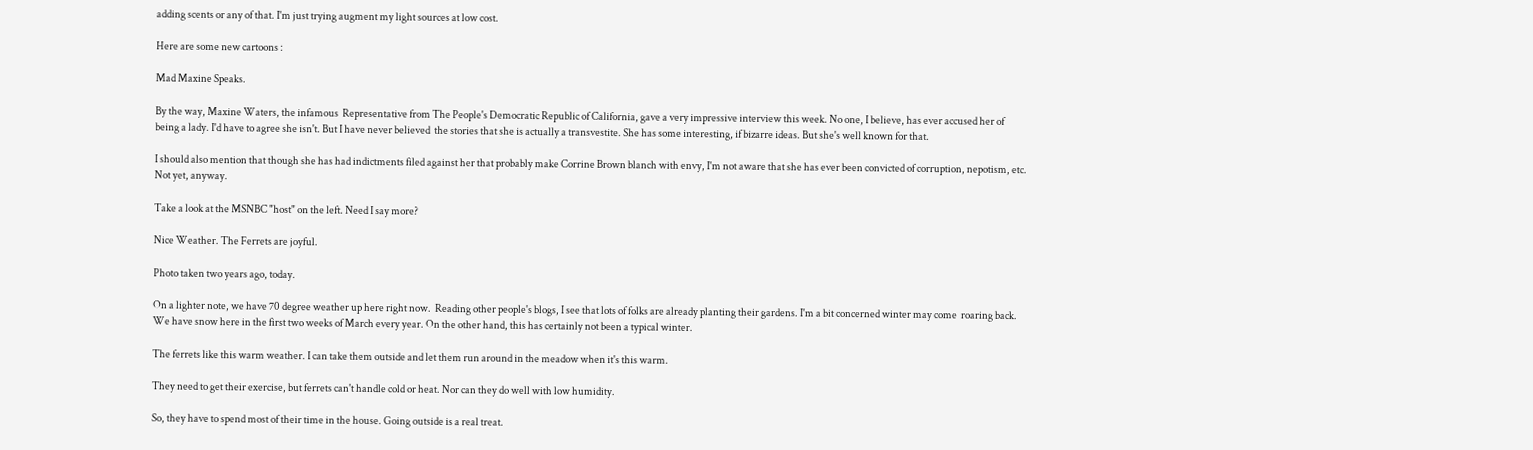adding scents or any of that. I'm just trying augment my light sources at low cost.

Here are some new cartoons :

Mad Maxine Speaks.

By the way, Maxine Waters, the infamous  Representative from The People's Democratic Republic of California, gave a very impressive interview this week. No one, I believe, has ever accused her of being a lady. I'd have to agree she isn't. But I have never believed  the stories that she is actually a transvestite. She has some interesting, if bizarre ideas. But she's well known for that.

I should also mention that though she has had indictments filed against her that probably make Corrine Brown blanch with envy, I'm not aware that she has ever been convicted of corruption, nepotism, etc.  Not yet, anyway.

Take a look at the MSNBC "host" on the left. Need I say more?

Nice Weather. The Ferrets are joyful.

Photo taken two years ago, today.

On a lighter note, we have 70 degree weather up here right now.  Reading other people's blogs, I see that lots of folks are already planting their gardens. I'm a bit concerned winter may come  roaring back. We have snow here in the first two weeks of March every year. On the other hand, this has certainly not been a typical winter.

The ferrets like this warm weather. I can take them outside and let them run around in the meadow when it's this warm.

They need to get their exercise, but ferrets can't handle cold or heat. Nor can they do well with low humidity.

So, they have to spend most of their time in the house. Going outside is a real treat.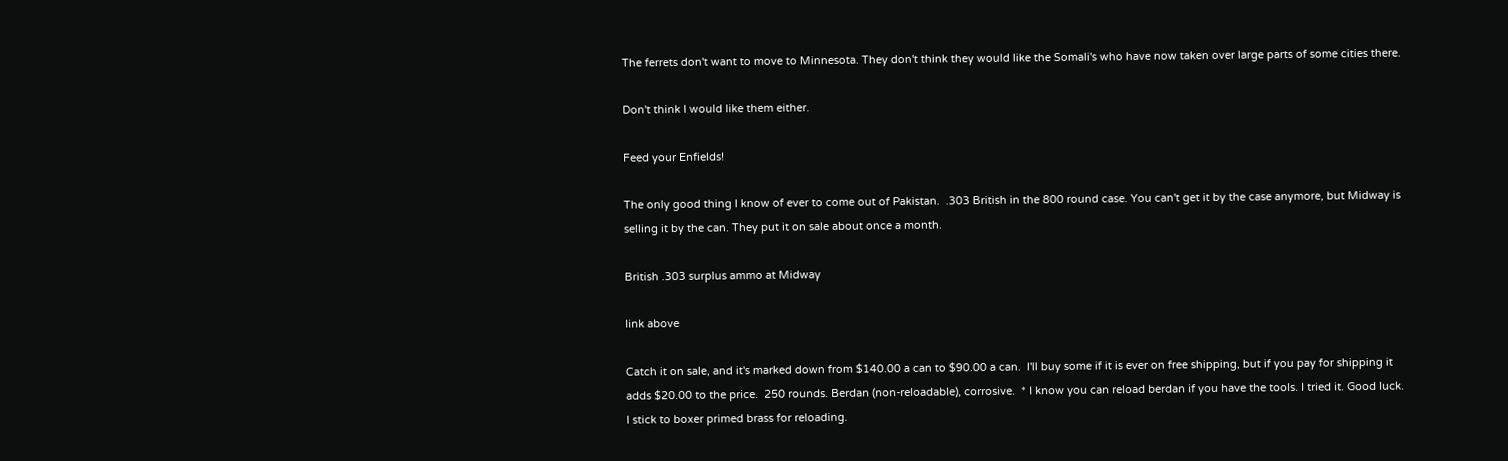The ferrets don't want to move to Minnesota. They don't think they would like the Somali's who have now taken over large parts of some cities there.

Don't think I would like them either.

Feed your Enfields!

The only good thing I know of ever to come out of Pakistan.  .303 British in the 800 round case. You can't get it by the case anymore, but Midway is selling it by the can. They put it on sale about once a month.

British .303 surplus ammo at Midway

link above

Catch it on sale, and it's marked down from $140.00 a can to $90.00 a can.  I'll buy some if it is ever on free shipping, but if you pay for shipping it adds $20.00 to the price.  250 rounds. Berdan (non-reloadable), corrosive.  * I know you can reload berdan if you have the tools. I tried it. Good luck. I stick to boxer primed brass for reloading.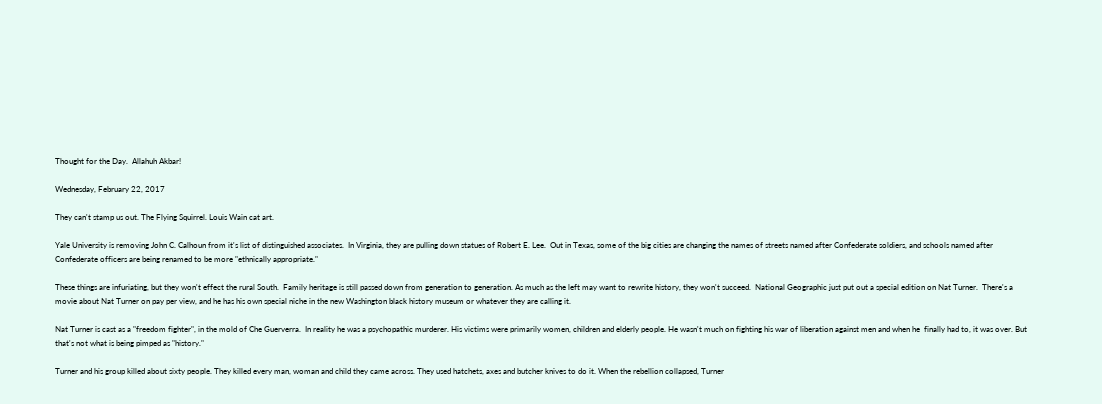Thought for the Day.  Allahuh Akbar!

Wednesday, February 22, 2017

They can't stamp us out. The Flying Squirrel. Louis Wain cat art.

Yale University is removing John C. Calhoun from it's list of distinguished associates.  In Virginia, they are pulling down statues of Robert E. Lee.  Out in Texas, some of the big cities are changing the names of streets named after Confederate soldiers, and schools named after Confederate officers are being renamed to be more "ethnically appropriate."

These things are infuriating, but they won't effect the rural South.  Family heritage is still passed down from generation to generation. As much as the left may want to rewrite history, they won't succeed.  National Geographic just put out a special edition on Nat Turner.  There's a movie about Nat Turner on pay per view, and he has his own special niche in the new Washington black history museum or whatever they are calling it.

Nat Turner is cast as a "freedom fighter", in the mold of Che Guerverra.  In reality he was a psychopathic murderer. His victims were primarily women, children and elderly people. He wasn't much on fighting his war of liberation against men and when he  finally had to, it was over. But that's not what is being pimped as "history."

Turner and his group killed about sixty people. They killed every man, woman and child they came across. They used hatchets, axes and butcher knives to do it. When the rebellion collapsed, Turner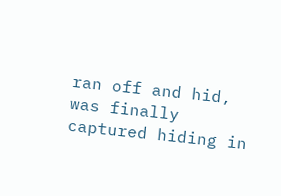ran off and hid, was finally captured hiding in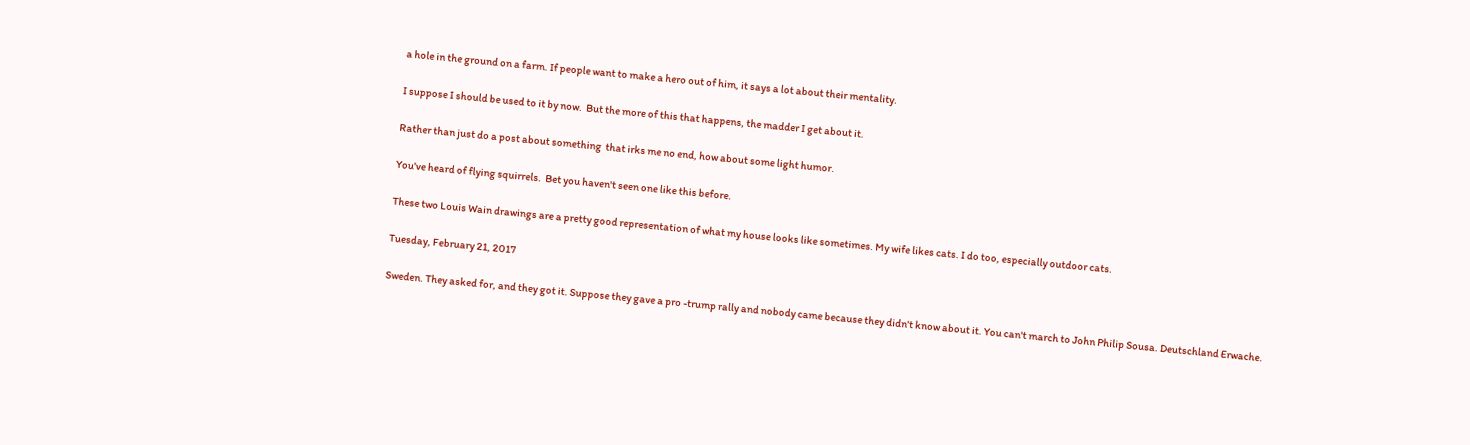a hole in the ground on a farm. If people want to make a hero out of him, it says a lot about their mentality.

I suppose I should be used to it by now.  But the more of this that happens, the madder I get about it.

Rather than just do a post about something  that irks me no end, how about some light humor.

You've heard of flying squirrels.  Bet you haven't seen one like this before.

These two Louis Wain drawings are a pretty good representation of what my house looks like sometimes. My wife likes cats. I do too, especially outdoor cats.

Tuesday, February 21, 2017

Sweden. They asked for, and they got it. Suppose they gave a pro -trump rally and nobody came because they didn't know about it. You can't march to John Philip Sousa. Deutschland Erwache.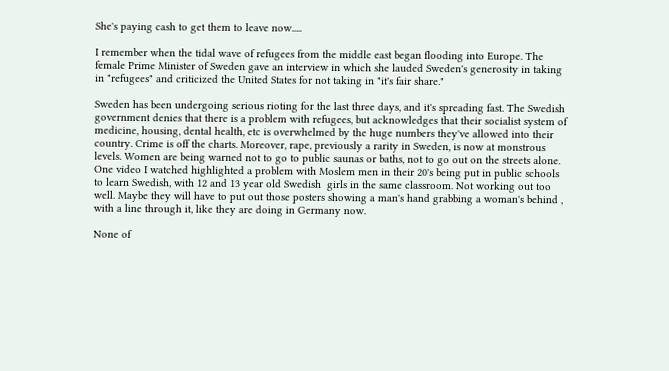She's paying cash to get them to leave now.....

I remember when the tidal wave of refugees from the middle east began flooding into Europe. The female Prime Minister of Sweden gave an interview in which she lauded Sweden's generosity in taking in "refugees" and criticized the United States for not taking in "it's fair share."

Sweden has been undergoing serious rioting for the last three days, and it's spreading fast. The Swedish government denies that there is a problem with refugees, but acknowledges that their socialist system of medicine, housing, dental health, etc is overwhelmed by the huge numbers they've allowed into their country. Crime is off the charts. Moreover, rape, previously a rarity in Sweden, is now at monstrous levels. Women are being warned not to go to public saunas or baths, not to go out on the streets alone.  One video I watched highlighted a problem with Moslem men in their 20's being put in public schools to learn Swedish, with 12 and 13 year old Swedish  girls in the same classroom. Not working out too well. Maybe they will have to put out those posters showing a man's hand grabbing a woman's behind , with a line through it, like they are doing in Germany now.

None of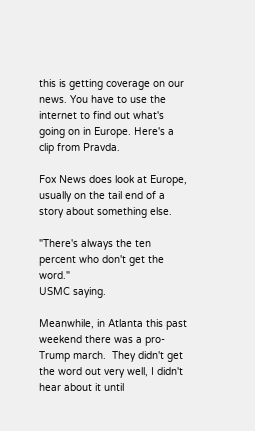this is getting coverage on our news. You have to use the internet to find out what's going on in Europe. Here's a clip from Pravda.

Fox News does look at Europe, usually on the tail end of a story about something else.

"There's always the ten percent who don't get the word."
USMC saying.

Meanwhile, in Atlanta this past weekend there was a pro- Trump march.  They didn't get the word out very well, I didn't hear about it until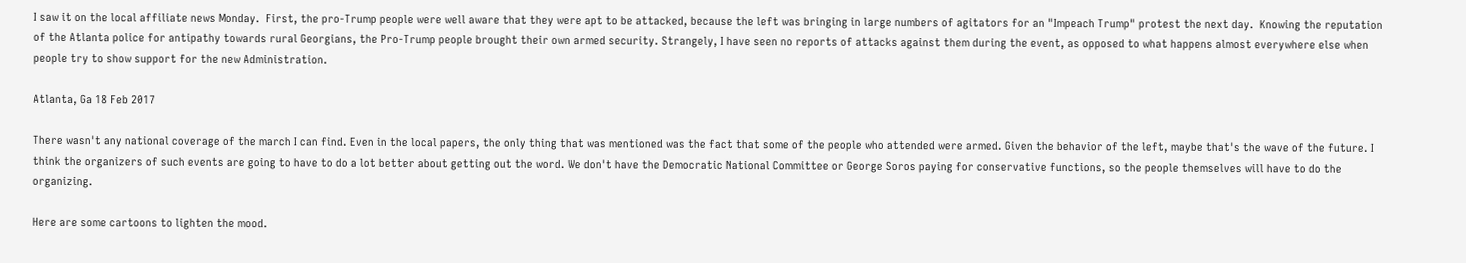I saw it on the local affiliate news Monday.  First, the pro-Trump people were well aware that they were apt to be attacked, because the left was bringing in large numbers of agitators for an "Impeach Trump" protest the next day.  Knowing the reputation of the Atlanta police for antipathy towards rural Georgians, the Pro-Trump people brought their own armed security. Strangely, I have seen no reports of attacks against them during the event, as opposed to what happens almost everywhere else when people try to show support for the new Administration.

Atlanta, Ga 18 Feb 2017

There wasn't any national coverage of the march I can find. Even in the local papers, the only thing that was mentioned was the fact that some of the people who attended were armed. Given the behavior of the left, maybe that's the wave of the future. I think the organizers of such events are going to have to do a lot better about getting out the word. We don't have the Democratic National Committee or George Soros paying for conservative functions, so the people themselves will have to do the organizing.

Here are some cartoons to lighten the mood.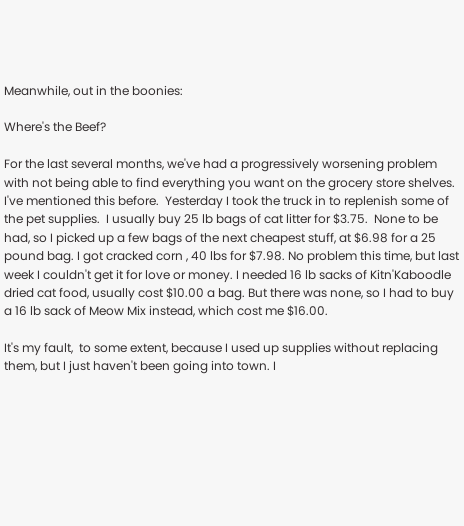Meanwhile, out in the boonies:

Where's the Beef?

For the last several months, we've had a progressively worsening problem with not being able to find everything you want on the grocery store shelves. I've mentioned this before.  Yesterday I took the truck in to replenish some of the pet supplies.  I usually buy 25 lb bags of cat litter for $3.75.  None to be had, so I picked up a few bags of the next cheapest stuff, at $6.98 for a 25 pound bag. I got cracked corn , 40 lbs for $7.98. No problem this time, but last week I couldn't get it for love or money. I needed 16 lb sacks of Kitn'Kaboodle dried cat food, usually cost $10.00 a bag. But there was none, so I had to buy a 16 lb sack of Meow Mix instead, which cost me $16.00.

It's my fault,  to some extent, because I used up supplies without replacing them, but I just haven't been going into town. I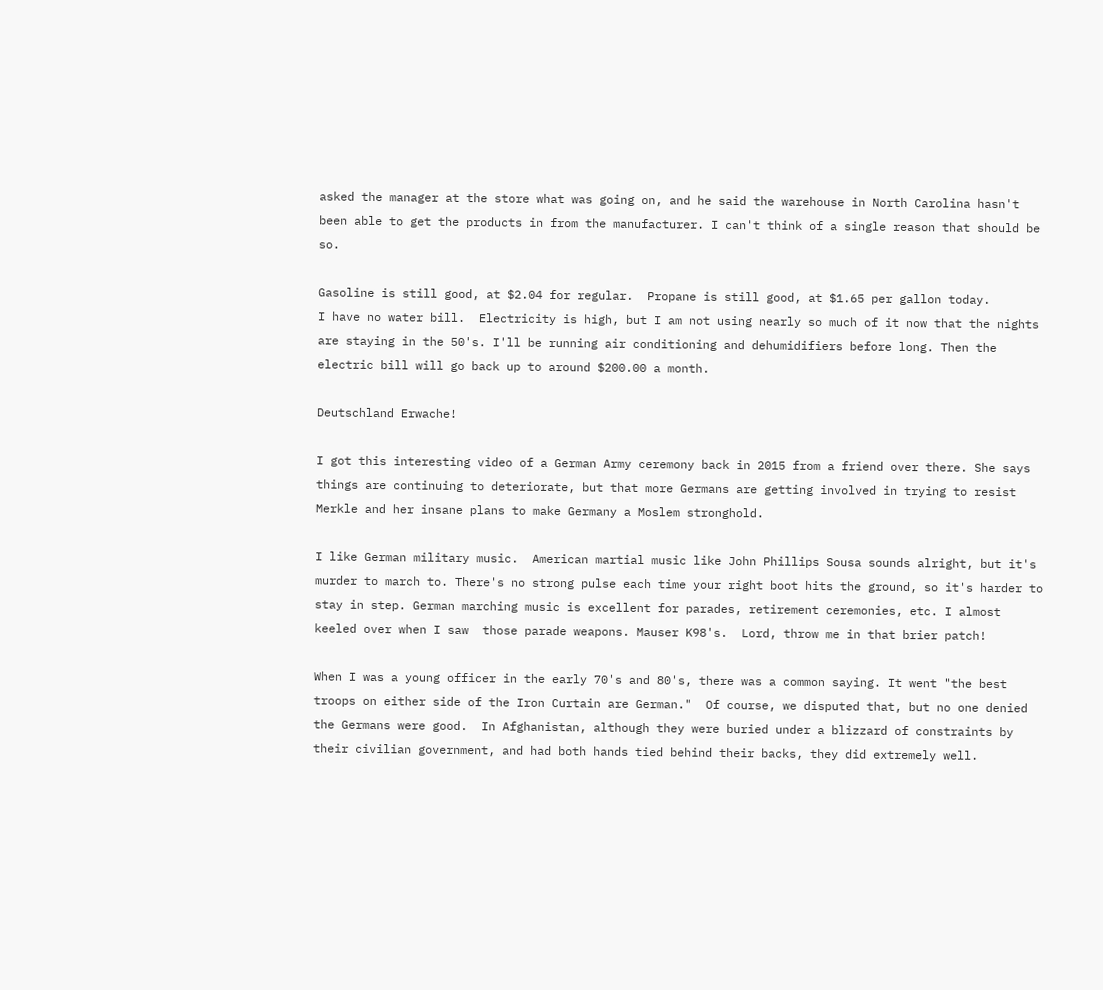asked the manager at the store what was going on, and he said the warehouse in North Carolina hasn't been able to get the products in from the manufacturer. I can't think of a single reason that should be so.

Gasoline is still good, at $2.04 for regular.  Propane is still good, at $1.65 per gallon today.
I have no water bill.  Electricity is high, but I am not using nearly so much of it now that the nights are staying in the 50's. I'll be running air conditioning and dehumidifiers before long. Then the electric bill will go back up to around $200.00 a month.

Deutschland Erwache!

I got this interesting video of a German Army ceremony back in 2015 from a friend over there. She says things are continuing to deteriorate, but that more Germans are getting involved in trying to resist Merkle and her insane plans to make Germany a Moslem stronghold.

I like German military music.  American martial music like John Phillips Sousa sounds alright, but it's murder to march to. There's no strong pulse each time your right boot hits the ground, so it's harder to stay in step. German marching music is excellent for parades, retirement ceremonies, etc. I almost keeled over when I saw  those parade weapons. Mauser K98's.  Lord, throw me in that brier patch!

When I was a young officer in the early 70's and 80's, there was a common saying. It went "the best troops on either side of the Iron Curtain are German."  Of course, we disputed that, but no one denied the Germans were good.  In Afghanistan, although they were buried under a blizzard of constraints by their civilian government, and had both hands tied behind their backs, they did extremely well.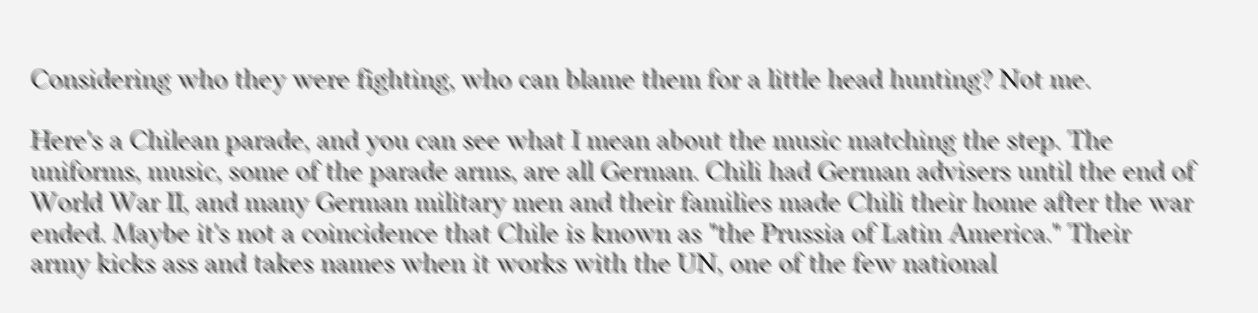Considering who they were fighting, who can blame them for a little head hunting? Not me.

Here's a Chilean parade, and you can see what I mean about the music matching the step. The uniforms, music, some of the parade arms, are all German. Chili had German advisers until the end of World War II, and many German military men and their families made Chili their home after the war ended. Maybe it's not a coincidence that Chile is known as "the Prussia of Latin America." Their army kicks ass and takes names when it works with the UN, one of the few national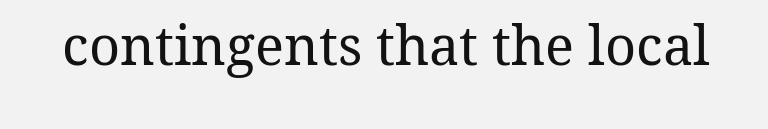contingents that the local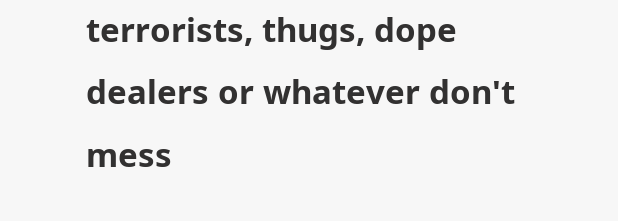terrorists, thugs, dope dealers or whatever don't mess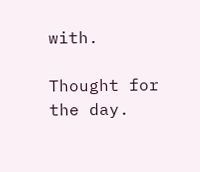with.

Thought for the day.